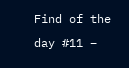Find of the day #11 –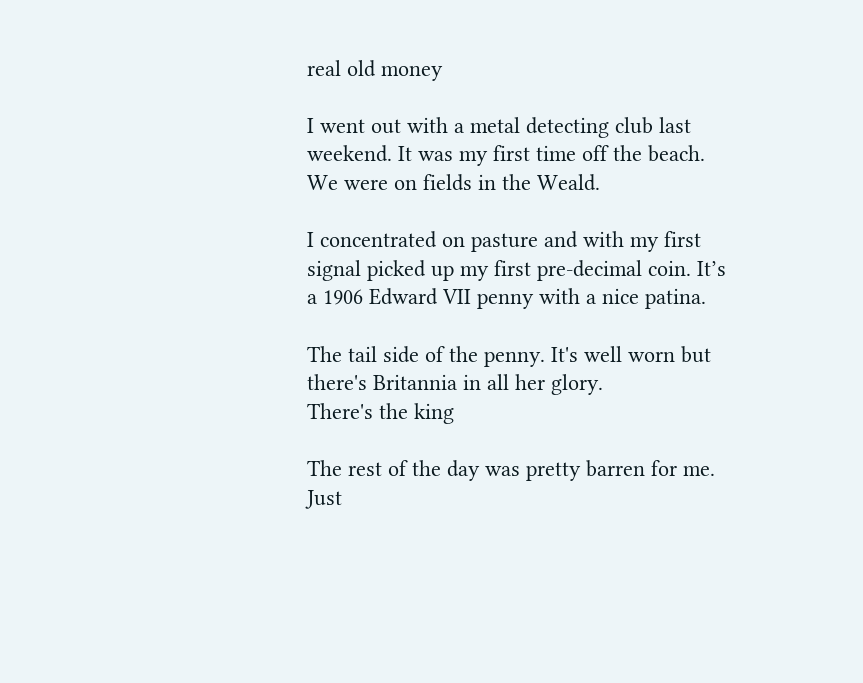real old money

I went out with a metal detecting club last weekend. It was my first time off the beach. We were on fields in the Weald.

I concentrated on pasture and with my first signal picked up my first pre-decimal coin. It’s a 1906 Edward VII penny with a nice patina.

The tail side of the penny. It's well worn but there's Britannia in all her glory.
There's the king

The rest of the day was pretty barren for me. Just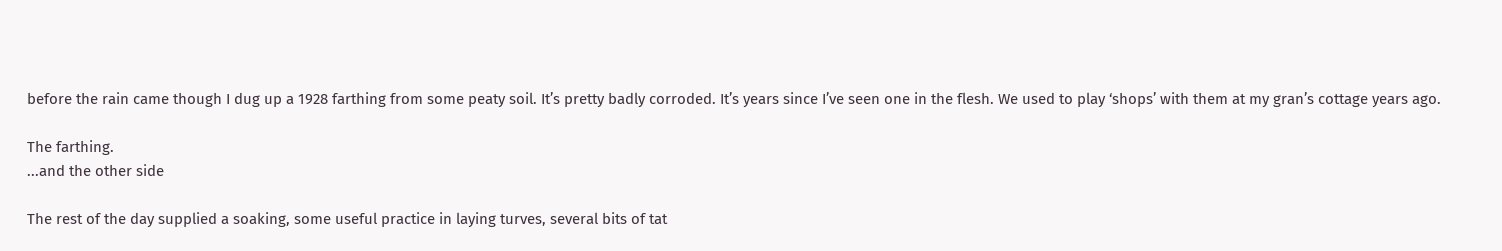before the rain came though I dug up a 1928 farthing from some peaty soil. It’s pretty badly corroded. It’s years since I’ve seen one in the flesh. We used to play ‘shops’ with them at my gran’s cottage years ago.

The farthing.
...and the other side

The rest of the day supplied a soaking, some useful practice in laying turves, several bits of tat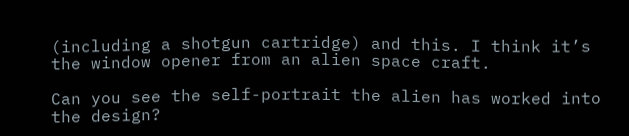(including a shotgun cartridge) and this. I think it’s the window opener from an alien space craft.

Can you see the self-portrait the alien has worked into the design?